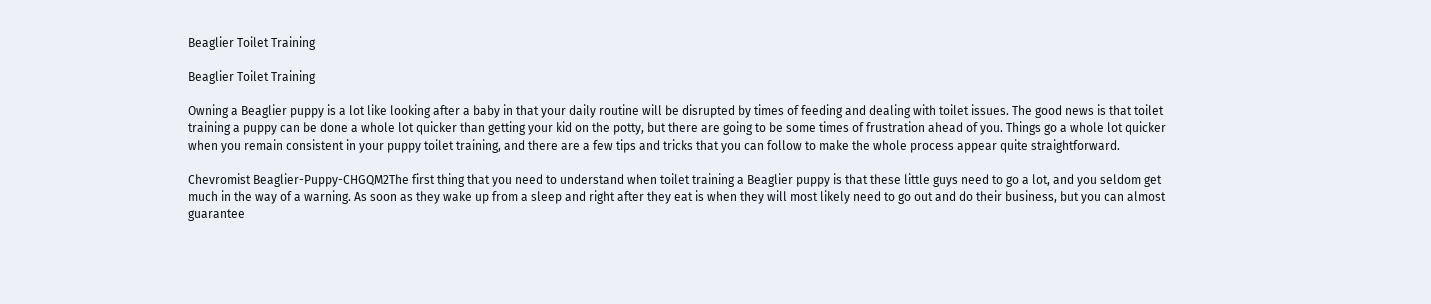Beaglier Toilet Training

Beaglier Toilet Training

Owning a Beaglier puppy is a lot like looking after a baby in that your daily routine will be disrupted by times of feeding and dealing with toilet issues. The good news is that toilet training a puppy can be done a whole lot quicker than getting your kid on the potty, but there are going to be some times of frustration ahead of you. Things go a whole lot quicker when you remain consistent in your puppy toilet training, and there are a few tips and tricks that you can follow to make the whole process appear quite straightforward.

Chevromist Beaglier-Puppy-CHGQM2The first thing that you need to understand when toilet training a Beaglier puppy is that these little guys need to go a lot, and you seldom get much in the way of a warning. As soon as they wake up from a sleep and right after they eat is when they will most likely need to go out and do their business, but you can almost guarantee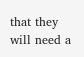that they will need a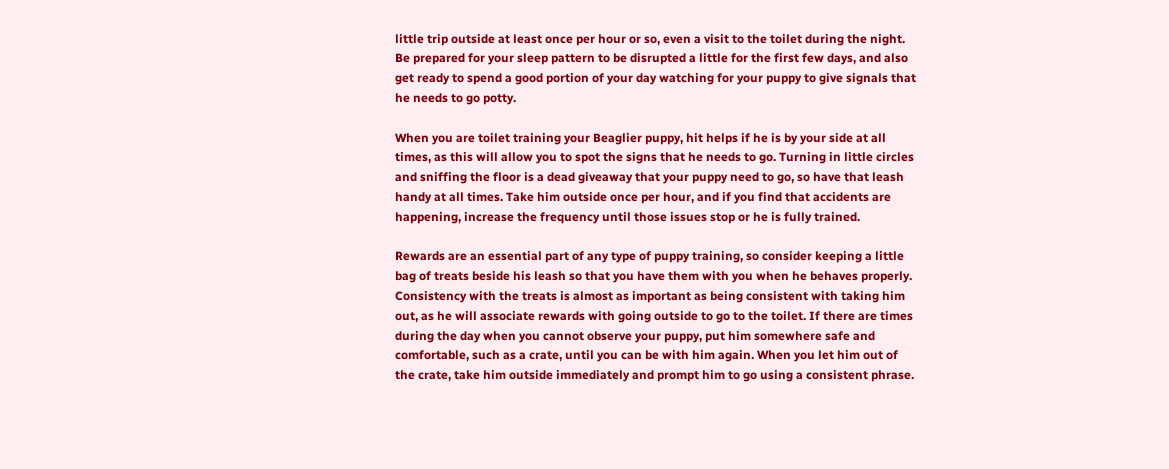little trip outside at least once per hour or so, even a visit to the toilet during the night. Be prepared for your sleep pattern to be disrupted a little for the first few days, and also get ready to spend a good portion of your day watching for your puppy to give signals that he needs to go potty.

When you are toilet training your Beaglier puppy, hit helps if he is by your side at all times, as this will allow you to spot the signs that he needs to go. Turning in little circles and sniffing the floor is a dead giveaway that your puppy need to go, so have that leash handy at all times. Take him outside once per hour, and if you find that accidents are happening, increase the frequency until those issues stop or he is fully trained.

Rewards are an essential part of any type of puppy training, so consider keeping a little bag of treats beside his leash so that you have them with you when he behaves properly. Consistency with the treats is almost as important as being consistent with taking him out, as he will associate rewards with going outside to go to the toilet. If there are times during the day when you cannot observe your puppy, put him somewhere safe and comfortable, such as a crate, until you can be with him again. When you let him out of the crate, take him outside immediately and prompt him to go using a consistent phrase.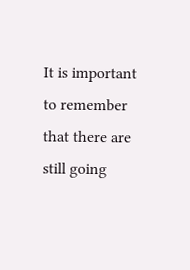It is important to remember that there are still going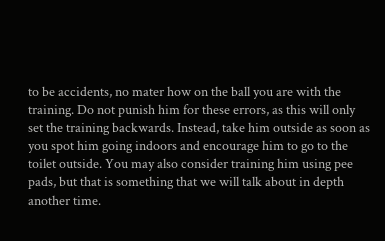to be accidents, no mater how on the ball you are with the training. Do not punish him for these errors, as this will only set the training backwards. Instead, take him outside as soon as you spot him going indoors and encourage him to go to the toilet outside. You may also consider training him using pee pads, but that is something that we will talk about in depth another time.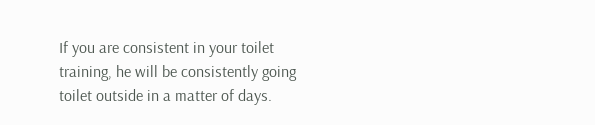If you are consistent in your toilet training, he will be consistently going toilet outside in a matter of days.